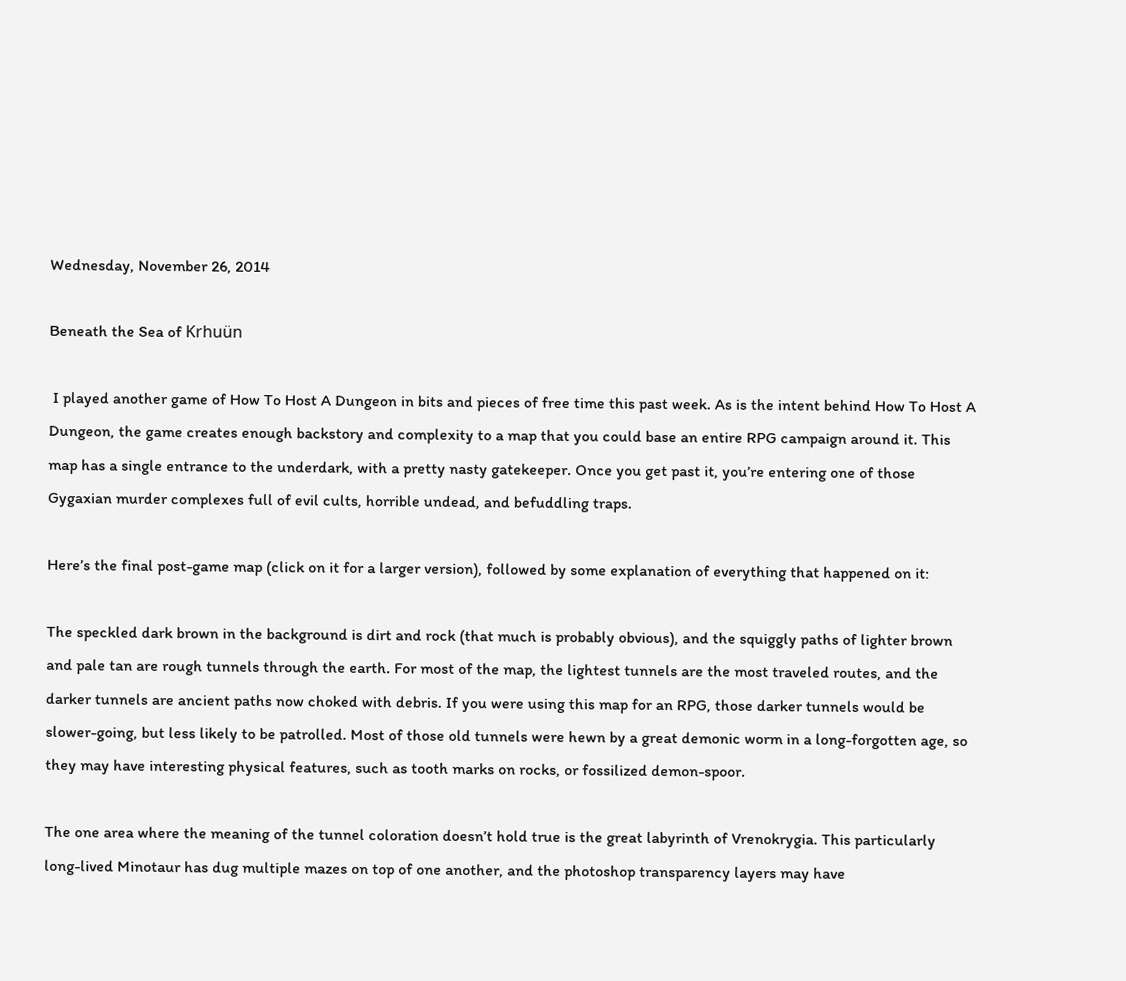Wednesday, November 26, 2014

Beneath the Sea of Krhuün

 I played another game of How To Host A Dungeon in bits and pieces of free time this past week. As is the intent behind How To Host A Dungeon, the game creates enough backstory and complexity to a map that you could base an entire RPG campaign around it. This map has a single entrance to the underdark, with a pretty nasty gatekeeper. Once you get past it, you’re entering one of those Gygaxian murder complexes full of evil cults, horrible undead, and befuddling traps.

Here’s the final post-game map (click on it for a larger version), followed by some explanation of everything that happened on it:

The speckled dark brown in the background is dirt and rock (that much is probably obvious), and the squiggly paths of lighter brown and pale tan are rough tunnels through the earth. For most of the map, the lightest tunnels are the most traveled routes, and the darker tunnels are ancient paths now choked with debris. If you were using this map for an RPG, those darker tunnels would be slower-going, but less likely to be patrolled. Most of those old tunnels were hewn by a great demonic worm in a long-forgotten age, so they may have interesting physical features, such as tooth marks on rocks, or fossilized demon-spoor.

The one area where the meaning of the tunnel coloration doesn’t hold true is the great labyrinth of Vrenokrygia. This particularly long-lived Minotaur has dug multiple mazes on top of one another, and the photoshop transparency layers may have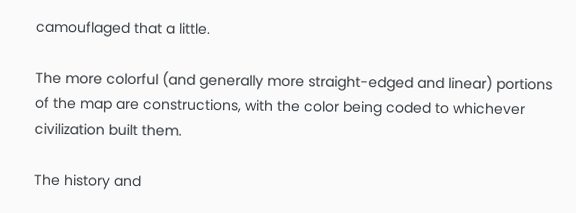camouflaged that a little.

The more colorful (and generally more straight-edged and linear) portions of the map are constructions, with the color being coded to whichever civilization built them.

The history and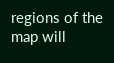regions of the map will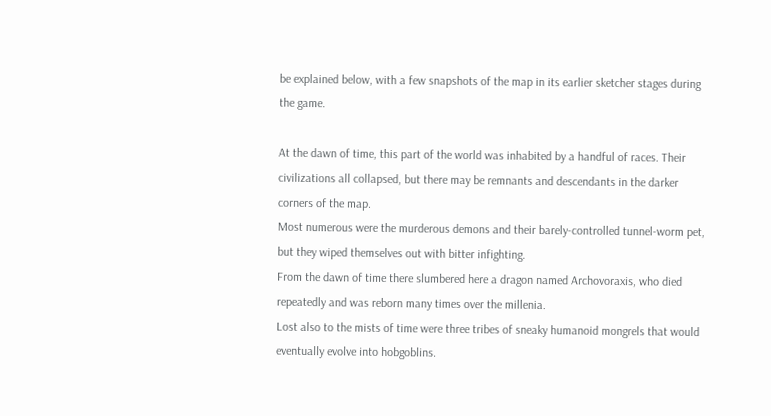be explained below, with a few snapshots of the map in its earlier sketcher stages during the game.

At the dawn of time, this part of the world was inhabited by a handful of races. Their civilizations all collapsed, but there may be remnants and descendants in the darker corners of the map.
Most numerous were the murderous demons and their barely-controlled tunnel-worm pet, but they wiped themselves out with bitter infighting.
From the dawn of time there slumbered here a dragon named Archovoraxis, who died repeatedly and was reborn many times over the millenia.
Lost also to the mists of time were three tribes of sneaky humanoid mongrels that would eventually evolve into hobgoblins.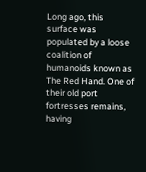Long ago, this surface was populated by a loose coalition of humanoids known as The Red Hand. One of their old port fortresses remains, having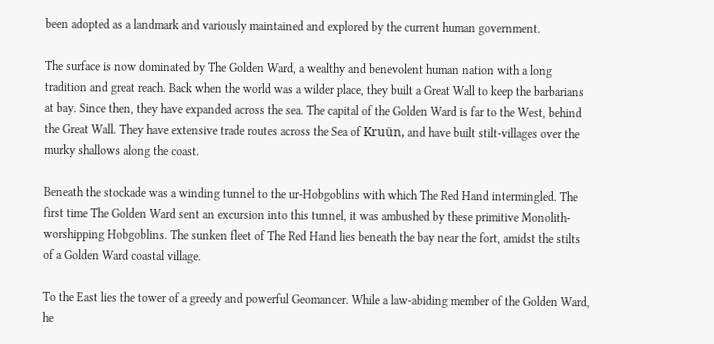been adopted as a landmark and variously maintained and explored by the current human government.

The surface is now dominated by The Golden Ward, a wealthy and benevolent human nation with a long tradition and great reach. Back when the world was a wilder place, they built a Great Wall to keep the barbarians at bay. Since then, they have expanded across the sea. The capital of the Golden Ward is far to the West, behind the Great Wall. They have extensive trade routes across the Sea of Kruün, and have built stilt-villages over the murky shallows along the coast.

Beneath the stockade was a winding tunnel to the ur-Hobgoblins with which The Red Hand intermingled. The first time The Golden Ward sent an excursion into this tunnel, it was ambushed by these primitive Monolith-worshipping Hobgoblins. The sunken fleet of The Red Hand lies beneath the bay near the fort, amidst the stilts of a Golden Ward coastal village.

To the East lies the tower of a greedy and powerful Geomancer. While a law-abiding member of the Golden Ward, he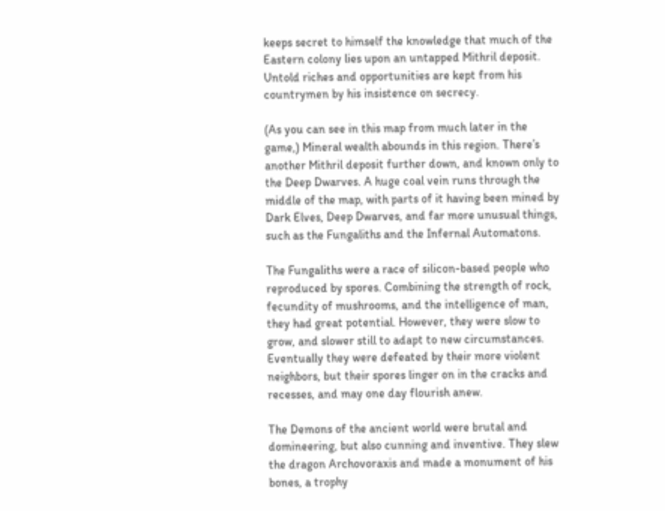keeps secret to himself the knowledge that much of the Eastern colony lies upon an untapped Mithril deposit. Untold riches and opportunities are kept from his countrymen by his insistence on secrecy.

(As you can see in this map from much later in the game,) Mineral wealth abounds in this region. There’s another Mithril deposit further down, and known only to the Deep Dwarves. A huge coal vein runs through the middle of the map, with parts of it having been mined by Dark Elves, Deep Dwarves, and far more unusual things, such as the Fungaliths and the Infernal Automatons.

The Fungaliths were a race of silicon-based people who reproduced by spores. Combining the strength of rock, fecundity of mushrooms, and the intelligence of man, they had great potential. However, they were slow to grow, and slower still to adapt to new circumstances. Eventually they were defeated by their more violent neighbors, but their spores linger on in the cracks and recesses, and may one day flourish anew.

The Demons of the ancient world were brutal and domineering, but also cunning and inventive. They slew the dragon Archovoraxis and made a monument of his bones, a trophy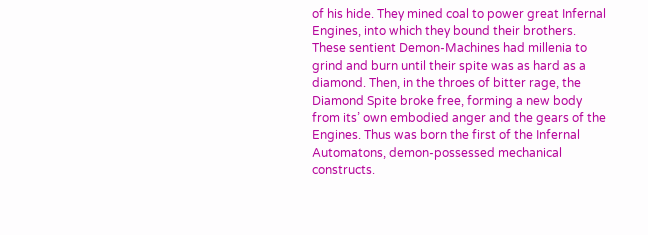of his hide. They mined coal to power great Infernal Engines, into which they bound their brothers. These sentient Demon-Machines had millenia to grind and burn until their spite was as hard as a diamond. Then, in the throes of bitter rage, the Diamond Spite broke free, forming a new body from its’ own embodied anger and the gears of the Engines. Thus was born the first of the Infernal Automatons, demon-possessed mechanical constructs.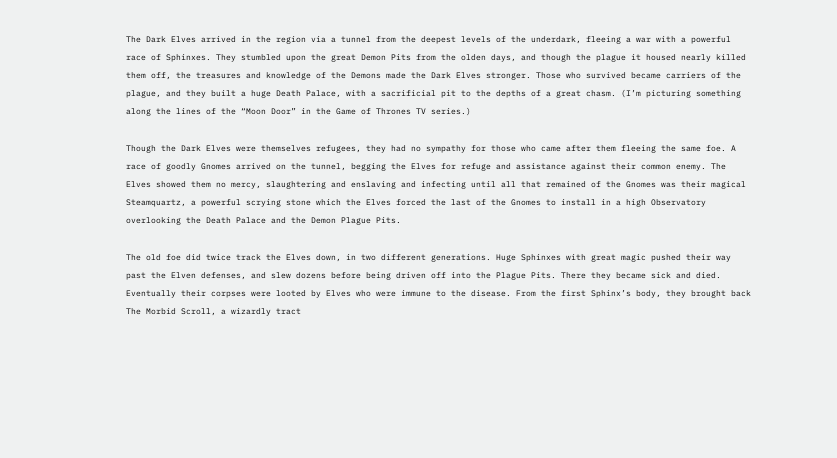The Dark Elves arrived in the region via a tunnel from the deepest levels of the underdark, fleeing a war with a powerful race of Sphinxes. They stumbled upon the great Demon Pits from the olden days, and though the plague it housed nearly killed them off, the treasures and knowledge of the Demons made the Dark Elves stronger. Those who survived became carriers of the plague, and they built a huge Death Palace, with a sacrificial pit to the depths of a great chasm. (I’m picturing something along the lines of the “Moon Door” in the Game of Thrones TV series.)

Though the Dark Elves were themselves refugees, they had no sympathy for those who came after them fleeing the same foe. A race of goodly Gnomes arrived on the tunnel, begging the Elves for refuge and assistance against their common enemy. The Elves showed them no mercy, slaughtering and enslaving and infecting until all that remained of the Gnomes was their magical Steamquartz, a powerful scrying stone which the Elves forced the last of the Gnomes to install in a high Observatory overlooking the Death Palace and the Demon Plague Pits.

The old foe did twice track the Elves down, in two different generations. Huge Sphinxes with great magic pushed their way past the Elven defenses, and slew dozens before being driven off into the Plague Pits. There they became sick and died. Eventually their corpses were looted by Elves who were immune to the disease. From the first Sphinx’s body, they brought back The Morbid Scroll, a wizardly tract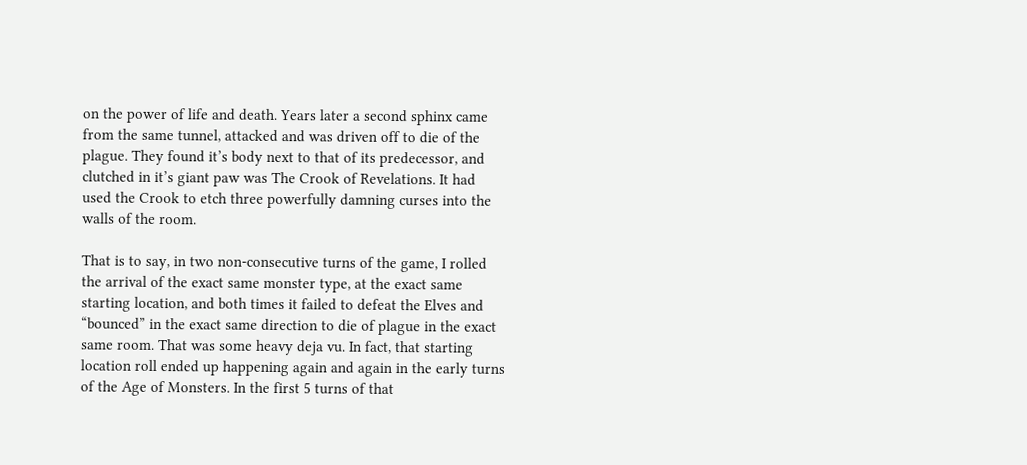on the power of life and death. Years later a second sphinx came from the same tunnel, attacked and was driven off to die of the plague. They found it’s body next to that of its predecessor, and clutched in it’s giant paw was The Crook of Revelations. It had used the Crook to etch three powerfully damning curses into the walls of the room.

That is to say, in two non-consecutive turns of the game, I rolled the arrival of the exact same monster type, at the exact same starting location, and both times it failed to defeat the Elves and “bounced” in the exact same direction to die of plague in the exact same room. That was some heavy deja vu. In fact, that starting location roll ended up happening again and again in the early turns of the Age of Monsters. In the first 5 turns of that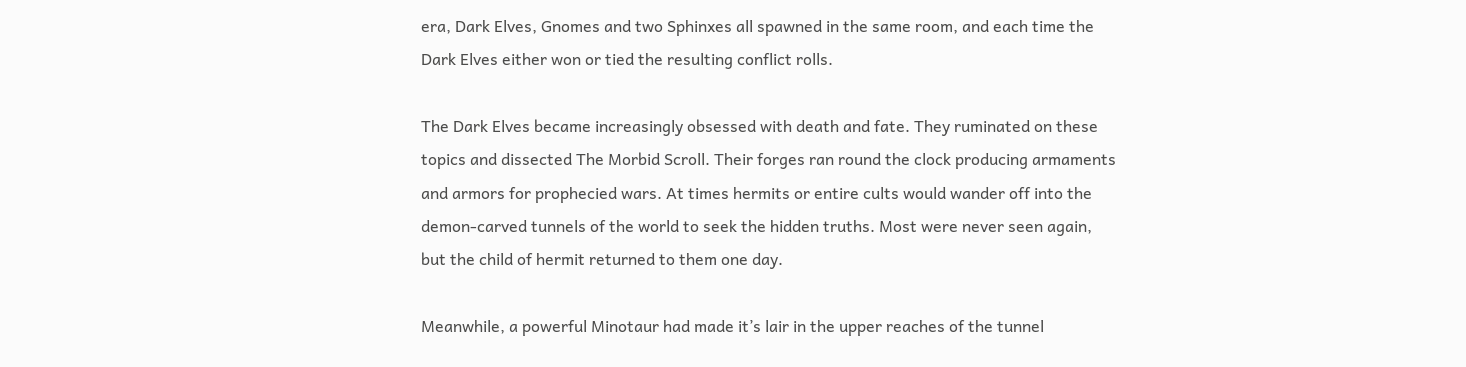era, Dark Elves, Gnomes and two Sphinxes all spawned in the same room, and each time the Dark Elves either won or tied the resulting conflict rolls.

The Dark Elves became increasingly obsessed with death and fate. They ruminated on these topics and dissected The Morbid Scroll. Their forges ran round the clock producing armaments and armors for prophecied wars. At times hermits or entire cults would wander off into the demon-carved tunnels of the world to seek the hidden truths. Most were never seen again, but the child of hermit returned to them one day.

Meanwhile, a powerful Minotaur had made it’s lair in the upper reaches of the tunnel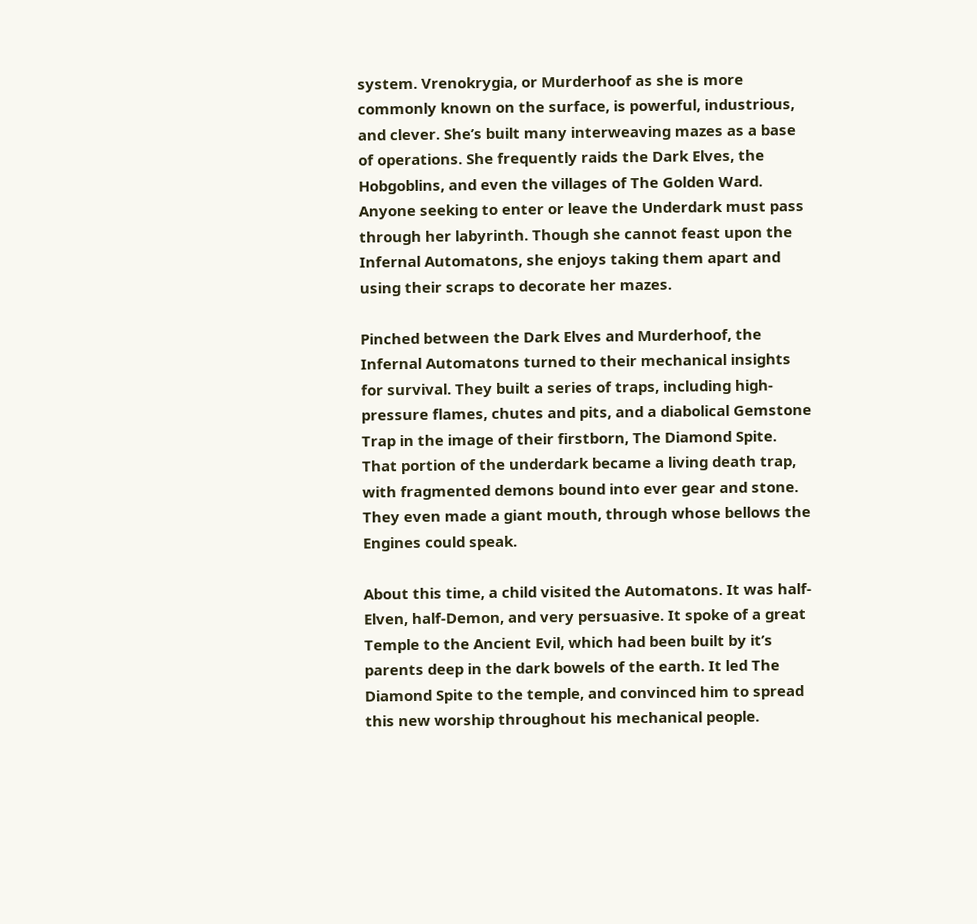system. Vrenokrygia, or Murderhoof as she is more commonly known on the surface, is powerful, industrious, and clever. She’s built many interweaving mazes as a base of operations. She frequently raids the Dark Elves, the Hobgoblins, and even the villages of The Golden Ward. Anyone seeking to enter or leave the Underdark must pass through her labyrinth. Though she cannot feast upon the Infernal Automatons, she enjoys taking them apart and using their scraps to decorate her mazes.

Pinched between the Dark Elves and Murderhoof, the Infernal Automatons turned to their mechanical insights for survival. They built a series of traps, including high-pressure flames, chutes and pits, and a diabolical Gemstone Trap in the image of their firstborn, The Diamond Spite. That portion of the underdark became a living death trap, with fragmented demons bound into ever gear and stone. They even made a giant mouth, through whose bellows the Engines could speak.

About this time, a child visited the Automatons. It was half-Elven, half-Demon, and very persuasive. It spoke of a great Temple to the Ancient Evil, which had been built by it’s parents deep in the dark bowels of the earth. It led The Diamond Spite to the temple, and convinced him to spread this new worship throughout his mechanical people.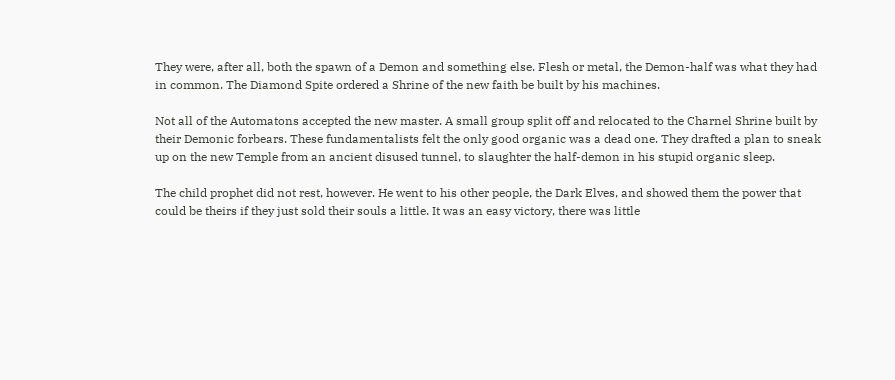They were, after all, both the spawn of a Demon and something else. Flesh or metal, the Demon-half was what they had in common. The Diamond Spite ordered a Shrine of the new faith be built by his machines.

Not all of the Automatons accepted the new master. A small group split off and relocated to the Charnel Shrine built by their Demonic forbears. These fundamentalists felt the only good organic was a dead one. They drafted a plan to sneak up on the new Temple from an ancient disused tunnel, to slaughter the half-demon in his stupid organic sleep.

The child prophet did not rest, however. He went to his other people, the Dark Elves, and showed them the power that could be theirs if they just sold their souls a little. It was an easy victory, there was little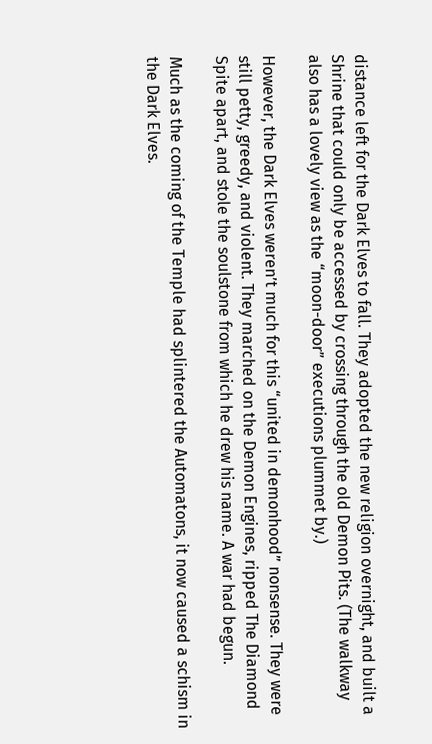distance left for the Dark Elves to fall. They adopted the new religion overnight, and built a Shrine that could only be accessed by crossing through the old Demon Pits. (The walkway also has a lovely view as the “moon-door” executions plummet by.)

However, the Dark Elves weren’t much for this “united in demonhood” nonsense. They were still petty, greedy, and violent. They marched on the Demon Engines, ripped The Diamond Spite apart, and stole the soulstone from which he drew his name. A war had begun.

Much as the coming of the Temple had splintered the Automatons, it now caused a schism in the Dark Elves.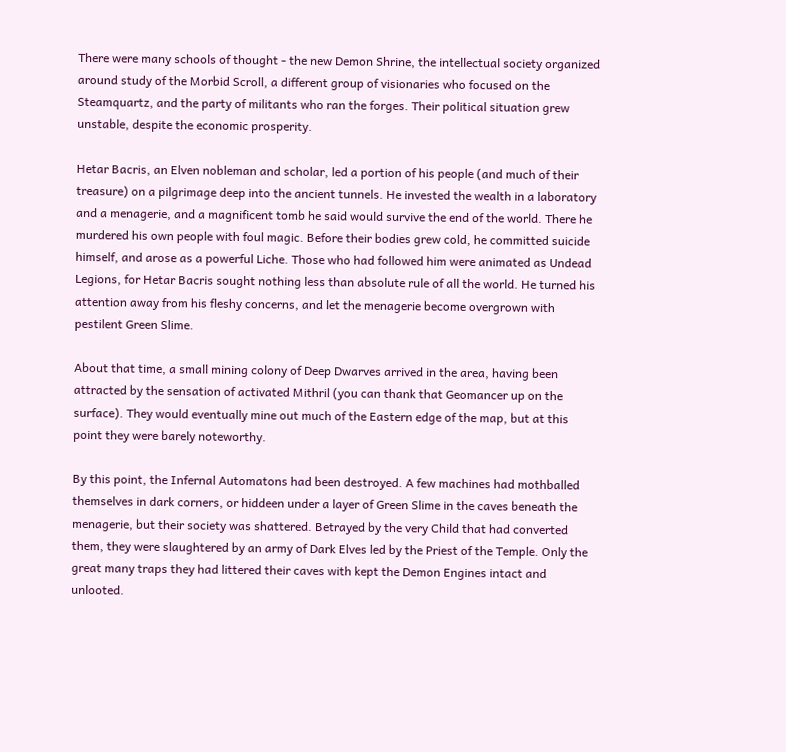There were many schools of thought - the new Demon Shrine, the intellectual society organized around study of the Morbid Scroll, a different group of visionaries who focused on the Steamquartz, and the party of militants who ran the forges. Their political situation grew unstable, despite the economic prosperity.

Hetar Bacris, an Elven nobleman and scholar, led a portion of his people (and much of their treasure) on a pilgrimage deep into the ancient tunnels. He invested the wealth in a laboratory and a menagerie, and a magnificent tomb he said would survive the end of the world. There he murdered his own people with foul magic. Before their bodies grew cold, he committed suicide himself, and arose as a powerful Liche. Those who had followed him were animated as Undead Legions, for Hetar Bacris sought nothing less than absolute rule of all the world. He turned his attention away from his fleshy concerns, and let the menagerie become overgrown with pestilent Green Slime.

About that time, a small mining colony of Deep Dwarves arrived in the area, having been attracted by the sensation of activated Mithril (you can thank that Geomancer up on the surface). They would eventually mine out much of the Eastern edge of the map, but at this point they were barely noteworthy.

By this point, the Infernal Automatons had been destroyed. A few machines had mothballed themselves in dark corners, or hiddeen under a layer of Green Slime in the caves beneath the menagerie, but their society was shattered. Betrayed by the very Child that had converted them, they were slaughtered by an army of Dark Elves led by the Priest of the Temple. Only the great many traps they had littered their caves with kept the Demon Engines intact and unlooted.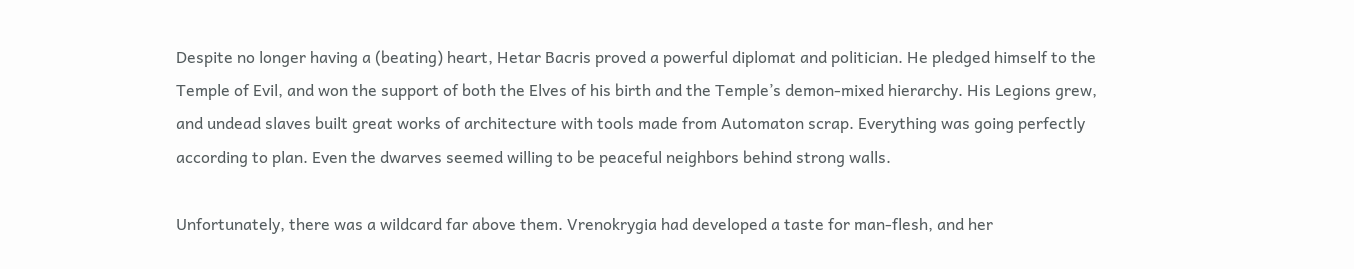Despite no longer having a (beating) heart, Hetar Bacris proved a powerful diplomat and politician. He pledged himself to the Temple of Evil, and won the support of both the Elves of his birth and the Temple’s demon-mixed hierarchy. His Legions grew, and undead slaves built great works of architecture with tools made from Automaton scrap. Everything was going perfectly according to plan. Even the dwarves seemed willing to be peaceful neighbors behind strong walls.

Unfortunately, there was a wildcard far above them. Vrenokrygia had developed a taste for man-flesh, and her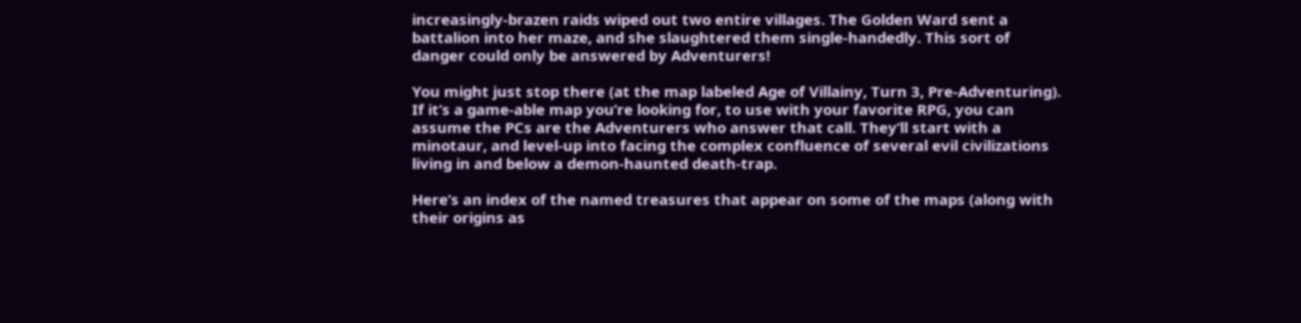increasingly-brazen raids wiped out two entire villages. The Golden Ward sent a battalion into her maze, and she slaughtered them single-handedly. This sort of danger could only be answered by Adventurers!

You might just stop there (at the map labeled Age of Villainy, Turn 3, Pre-Adventuring). If it’s a game-able map you’re looking for, to use with your favorite RPG, you can assume the PCs are the Adventurers who answer that call. They’ll start with a minotaur, and level-up into facing the complex confluence of several evil civilizations living in and below a demon-haunted death-trap.

Here’s an index of the named treasures that appear on some of the maps (along with their origins as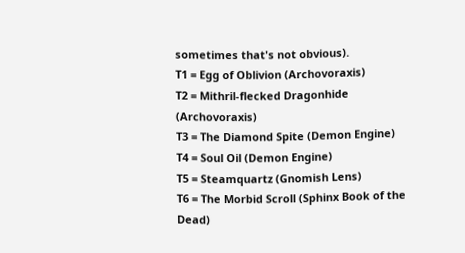sometimes that's not obvious).
T1 = Egg of Oblivion (Archovoraxis)
T2 = Mithril-flecked Dragonhide (Archovoraxis)
T3 = The Diamond Spite (Demon Engine)
T4 = Soul Oil (Demon Engine)
T5 = Steamquartz (Gnomish Lens)
T6 = The Morbid Scroll (Sphinx Book of the Dead)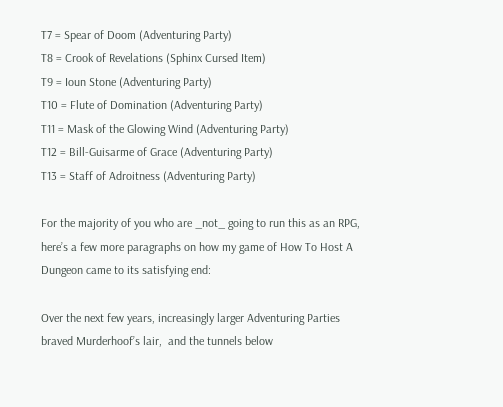T7 = Spear of Doom (Adventuring Party)
T8 = Crook of Revelations (Sphinx Cursed Item)
T9 = Ioun Stone (Adventuring Party)
T10 = Flute of Domination (Adventuring Party)
T11 = Mask of the Glowing Wind (Adventuring Party)
T12 = Bill-Guisarme of Grace (Adventuring Party)
T13 = Staff of Adroitness (Adventuring Party)

For the majority of you who are _not_ going to run this as an RPG, here’s a few more paragraphs on how my game of How To Host A Dungeon came to its satisfying end:

Over the next few years, increasingly larger Adventuring Parties braved Murderhoof’s lair,  and the tunnels below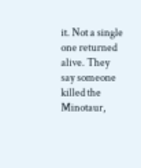it. Not a single one returned alive. They say someone killed the Minotaur,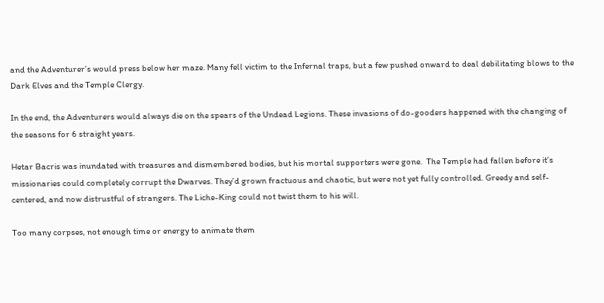and the Adventurer’s would press below her maze. Many fell victim to the Infernal traps, but a few pushed onward to deal debilitating blows to the Dark Elves and the Temple Clergy.

In the end, the Adventurers would always die on the spears of the Undead Legions. These invasions of do-gooders happened with the changing of the seasons for 6 straight years.

Hetar Bacris was inundated with treasures and dismembered bodies, but his mortal supporters were gone.  The Temple had fallen before it’s missionaries could completely corrupt the Dwarves. They’d grown fractuous and chaotic, but were not yet fully controlled. Greedy and self-centered, and now distrustful of strangers. The Liche-King could not twist them to his will.

Too many corpses, not enough time or energy to animate them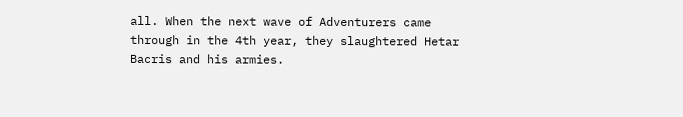all. When the next wave of Adventurers came through in the 4th year, they slaughtered Hetar Bacris and his armies.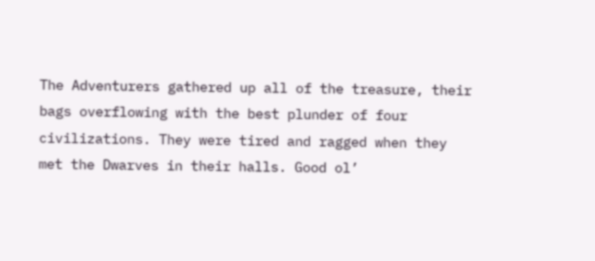The Adventurers gathered up all of the treasure, their bags overflowing with the best plunder of four civilizations. They were tired and ragged when they met the Dwarves in their halls. Good ol’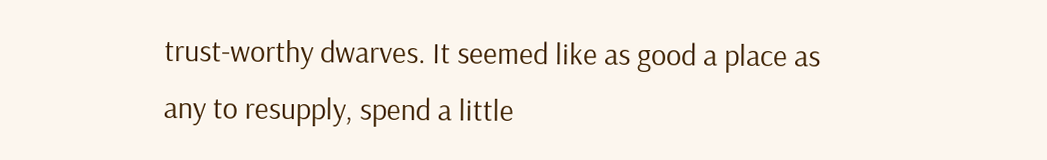trust-worthy dwarves. It seemed like as good a place as any to resupply, spend a little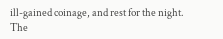ill-gained coinage, and rest for the night. The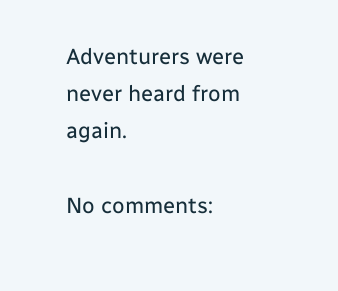Adventurers were never heard from again.

No comments: